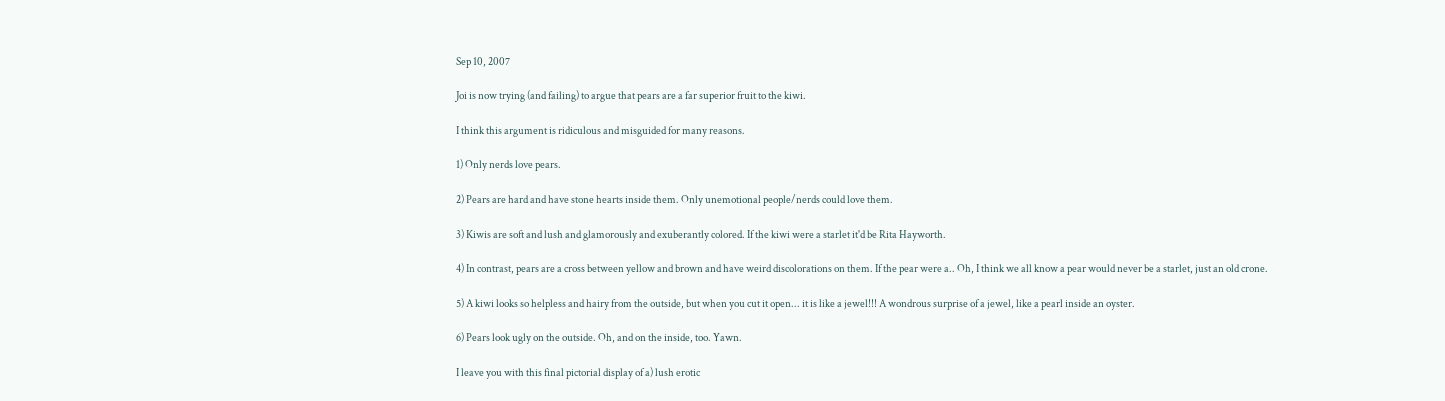Sep 10, 2007

Joi is now trying (and failing) to argue that pears are a far superior fruit to the kiwi.

I think this argument is ridiculous and misguided for many reasons.

1) Only nerds love pears.

2) Pears are hard and have stone hearts inside them. Only unemotional people/nerds could love them.

3) Kiwis are soft and lush and glamorously and exuberantly colored. If the kiwi were a starlet it'd be Rita Hayworth.

4) In contrast, pears are a cross between yellow and brown and have weird discolorations on them. If the pear were a.. Oh, I think we all know a pear would never be a starlet, just an old crone.

5) A kiwi looks so helpless and hairy from the outside, but when you cut it open... it is like a jewel!!! A wondrous surprise of a jewel, like a pearl inside an oyster.

6) Pears look ugly on the outside. Oh, and on the inside, too. Yawn.

I leave you with this final pictorial display of a) lush erotic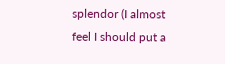splendor (I almost feel I should put a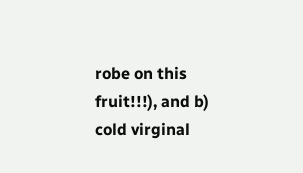robe on this fruit!!!), and b) cold virginal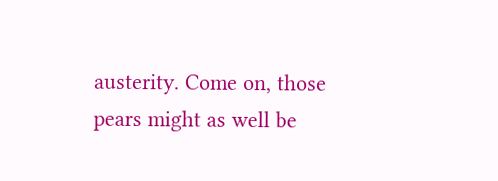austerity. Come on, those pears might as well be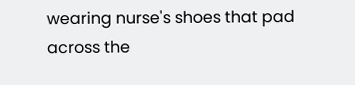wearing nurse's shoes that pad across the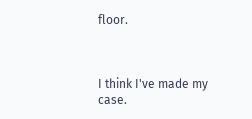floor.



I think I've made my case.